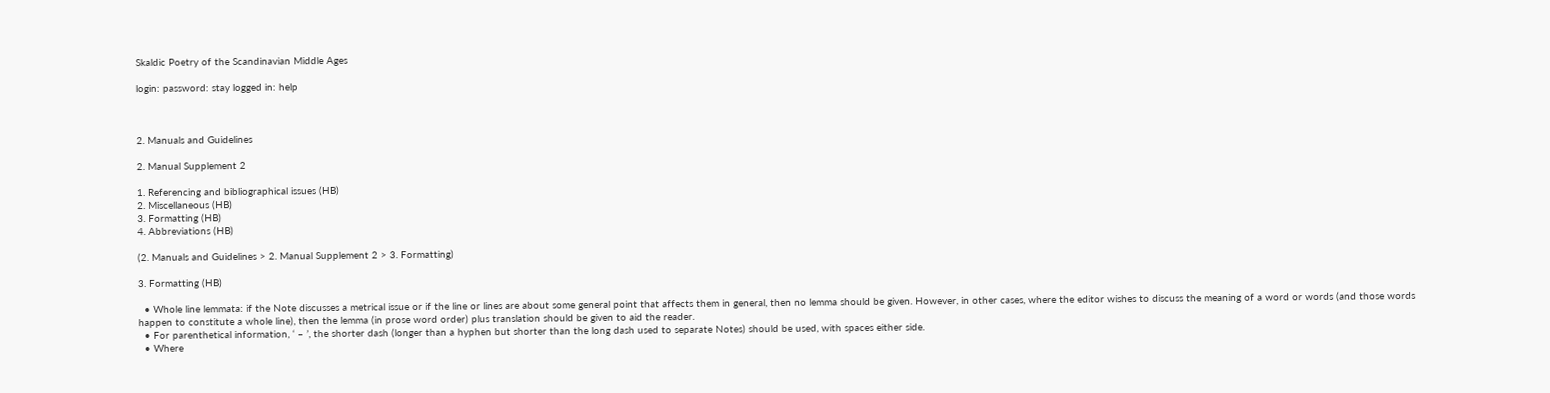Skaldic Poetry of the Scandinavian Middle Ages

login: password: stay logged in: help



2. Manuals and Guidelines

2. Manual Supplement 2

1. Referencing and bibliographical issues (HB)
2. Miscellaneous (HB)
3. Formatting (HB)
4. Abbreviations (HB)

(2. Manuals and Guidelines > 2. Manual Supplement 2 > 3. Formatting)

3. Formatting (HB)

  • Whole line lemmata: if the Note discusses a metrical issue or if the line or lines are about some general point that affects them in general, then no lemma should be given. However, in other cases, where the editor wishes to discuss the meaning of a word or words (and those words happen to constitute a whole line), then the lemma (in prose word order) plus translation should be given to aid the reader.
  • For parenthetical information, ‘ – ’, the shorter dash (longer than a hyphen but shorter than the long dash used to separate Notes) should be used, with spaces either side.
  • Where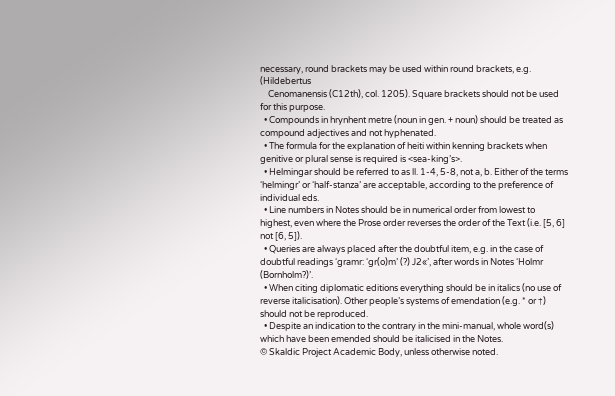necessary, round brackets may be used within round brackets, e.g. (Hildebertus
    Cenomanensis (C12th), col. 1205). Square brackets should not be used for this purpose.
  • Compounds in hrynhent metre (noun in gen. + noun) should be treated as compound adjectives and not hyphenated.
  • The formula for the explanation of heiti within kenning brackets when genitive or plural sense is required is <sea-king’s>.
  • Helmingar should be referred to as ll. 1-4, 5-8, not a, b. Either of the terms ‘helmingr’ or ‘half-stanza’ are acceptable, according to the preference of individual eds.
  • Line numbers in Notes should be in numerical order from lowest to highest, even where the Prose order reverses the order of the Text (i.e. [5, 6] not [6, 5]).
  • Queries are always placed after the doubtful item, e.g. in the case of doubtful readings ‘gramr: ‘gr(o)m’ (?) J2«’, after words in Notes ‘Holmr (Bornholm?)’.
  • When citing diplomatic editions everything should be in italics (no use of reverse italicisation). Other people’s systems of emendation (e.g. * or †) should not be reproduced.
  • Despite an indication to the contrary in the mini-manual, whole word(s) which have been emended should be italicised in the Notes.
© Skaldic Project Academic Body, unless otherwise noted.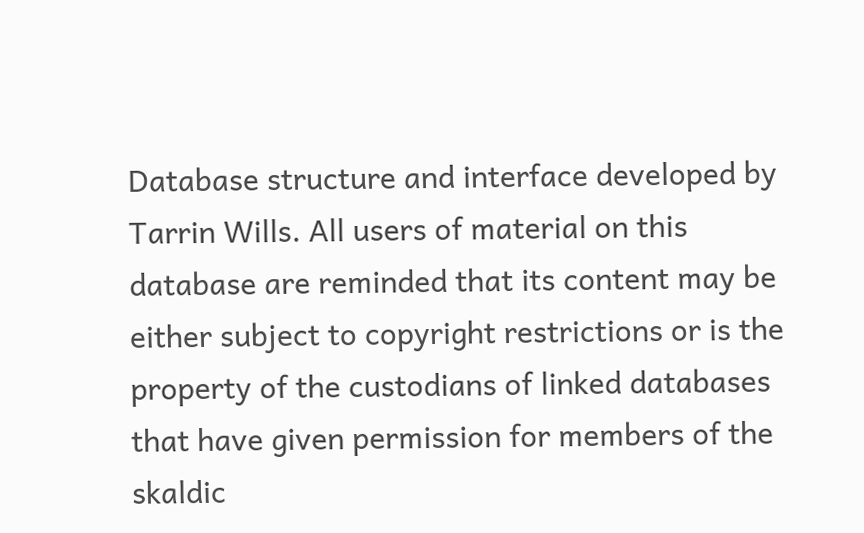Database structure and interface developed by Tarrin Wills. All users of material on this database are reminded that its content may be either subject to copyright restrictions or is the property of the custodians of linked databases that have given permission for members of the skaldic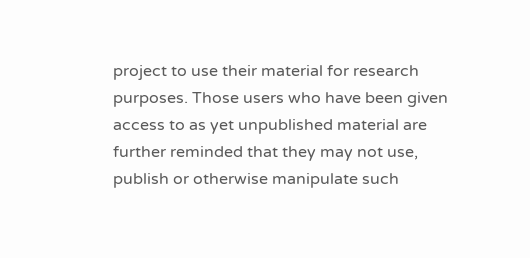project to use their material for research purposes. Those users who have been given access to as yet unpublished material are further reminded that they may not use, publish or otherwise manipulate such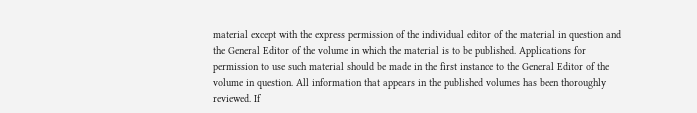material except with the express permission of the individual editor of the material in question and the General Editor of the volume in which the material is to be published. Applications for permission to use such material should be made in the first instance to the General Editor of the volume in question. All information that appears in the published volumes has been thoroughly reviewed. If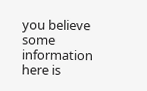you believe some information here is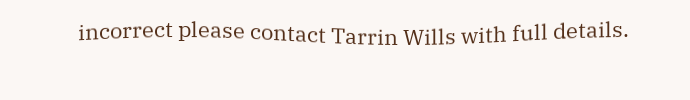incorrect please contact Tarrin Wills with full details.